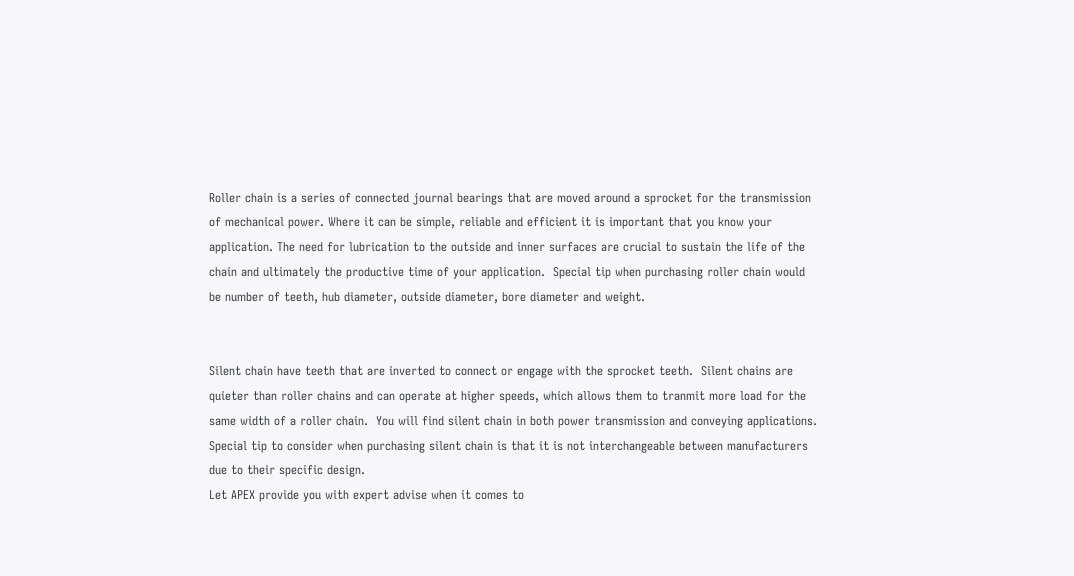Roller chain is a series of connected journal bearings that are moved around a sprocket for the transmission of mechanical power. Where it can be simple, reliable and efficient it is important that you know your application. The need for lubrication to the outside and inner surfaces are crucial to sustain the life of the chain and ultimately the productive time of your application.  Special tip when purchasing roller chain would be number of teeth, hub diameter, outside diameter, bore diameter and weight.


Silent chain have teeth that are inverted to connect or engage with the sprocket teeth.  Silent chains are quieter than roller chains and can operate at higher speeds, which allows them to tranmit more load for the same width of a roller chain.  You will find silent chain in both power transmission and conveying applications.  Special tip to consider when purchasing silent chain is that it is not interchangeable between manufacturers due to their specific design.
Let APEX provide you with expert advise when it comes to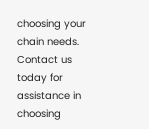choosing your chain needs.  Contact us today for assistance in choosing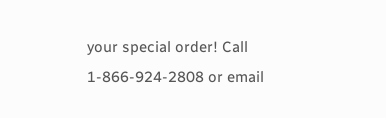your special order! Call 1-866-924-2808 or email